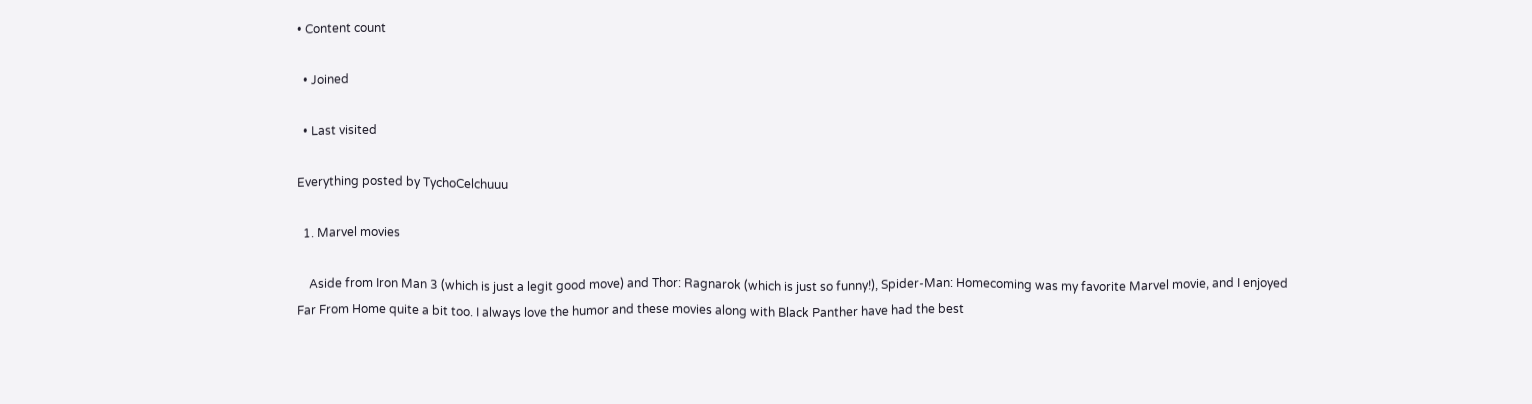• Content count

  • Joined

  • Last visited

Everything posted by TychoCelchuuu

  1. Marvel movies

    Aside from Iron Man 3 (which is just a legit good move) and Thor: Ragnarok (which is just so funny!), Spider-Man: Homecoming was my favorite Marvel movie, and I enjoyed Far From Home quite a bit too. I always love the humor and these movies along with Black Panther have had the best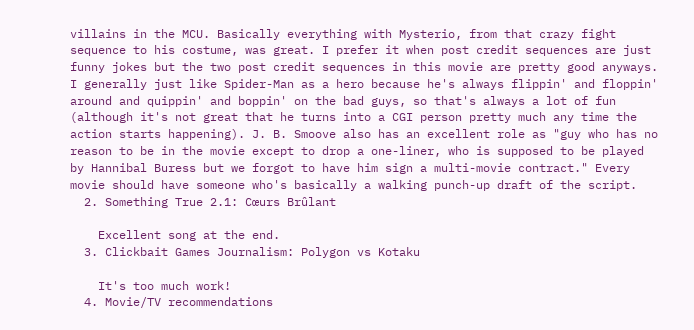villains in the MCU. Basically everything with Mysterio, from that crazy fight sequence to his costume, was great. I prefer it when post credit sequences are just funny jokes but the two post credit sequences in this movie are pretty good anyways. I generally just like Spider-Man as a hero because he's always flippin' and floppin' around and quippin' and boppin' on the bad guys, so that's always a lot of fun (although it's not great that he turns into a CGI person pretty much any time the action starts happening). J. B. Smoove also has an excellent role as "guy who has no reason to be in the movie except to drop a one-liner, who is supposed to be played by Hannibal Buress but we forgot to have him sign a multi-movie contract." Every movie should have someone who's basically a walking punch-up draft of the script.
  2. Something True 2.1: Cœurs Brûlant

    Excellent song at the end.
  3. Clickbait Games Journalism: Polygon vs Kotaku

    It's too much work!
  4. Movie/TV recommendations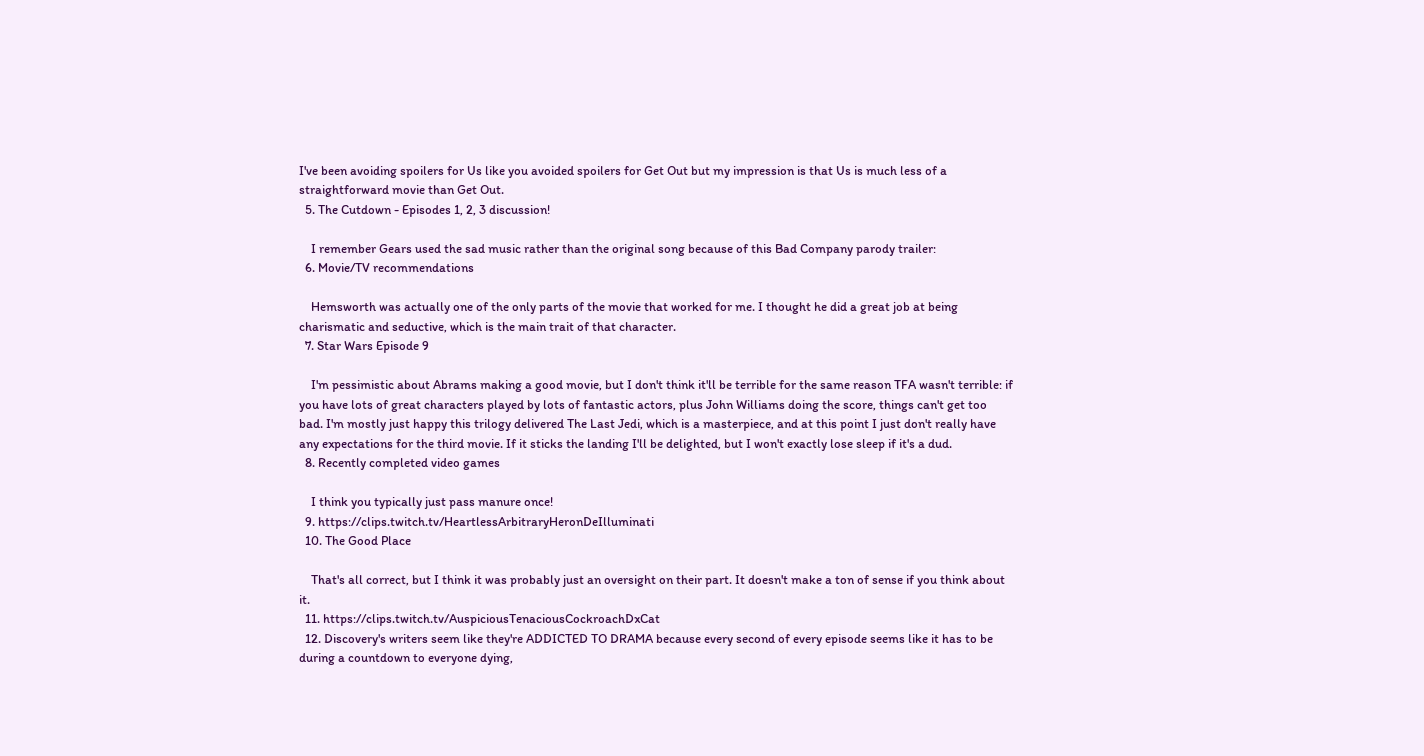I've been avoiding spoilers for Us like you avoided spoilers for Get Out but my impression is that Us is much less of a straightforward movie than Get Out.
  5. The Cutdown - Episodes 1, 2, 3 discussion!

    I remember Gears used the sad music rather than the original song because of this Bad Company parody trailer:
  6. Movie/TV recommendations

    Hemsworth was actually one of the only parts of the movie that worked for me. I thought he did a great job at being charismatic and seductive, which is the main trait of that character.
  7. Star Wars Episode 9

    I'm pessimistic about Abrams making a good movie, but I don't think it'll be terrible for the same reason TFA wasn't terrible: if you have lots of great characters played by lots of fantastic actors, plus John Williams doing the score, things can't get too bad. I'm mostly just happy this trilogy delivered The Last Jedi, which is a masterpiece, and at this point I just don't really have any expectations for the third movie. If it sticks the landing I'll be delighted, but I won't exactly lose sleep if it's a dud.
  8. Recently completed video games

    I think you typically just pass manure once!
  9. https://clips.twitch.tv/HeartlessArbitraryHeronDeIlluminati
  10. The Good Place

    That's all correct, but I think it was probably just an oversight on their part. It doesn't make a ton of sense if you think about it.
  11. https://clips.twitch.tv/AuspiciousTenaciousCockroachDxCat
  12. Discovery's writers seem like they're ADDICTED TO DRAMA because every second of every episode seems like it has to be during a countdown to everyone dying,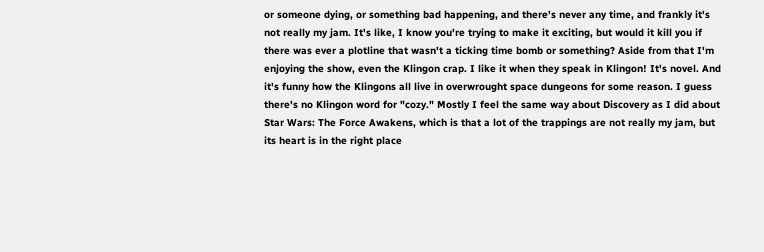or someone dying, or something bad happening, and there's never any time, and frankly it's not really my jam. It's like, I know you're trying to make it exciting, but would it kill you if there was ever a plotline that wasn't a ticking time bomb or something? Aside from that I'm enjoying the show, even the Klingon crap. I like it when they speak in Klingon! It's novel. And it's funny how the Klingons all live in overwrought space dungeons for some reason. I guess there's no Klingon word for "cozy." Mostly I feel the same way about Discovery as I did about Star Wars: The Force Awakens, which is that a lot of the trappings are not really my jam, but its heart is in the right place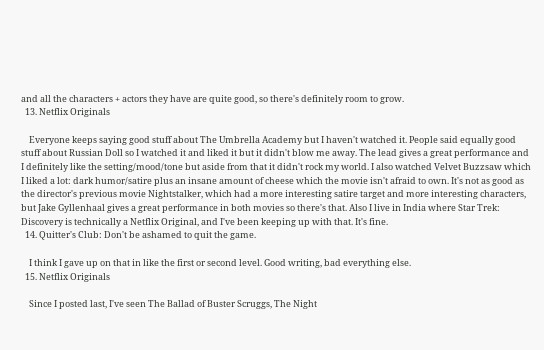and all the characters + actors they have are quite good, so there's definitely room to grow.
  13. Netflix Originals

    Everyone keeps saying good stuff about The Umbrella Academy but I haven't watched it. People said equally good stuff about Russian Doll so I watched it and liked it but it didn't blow me away. The lead gives a great performance and I definitely like the setting/mood/tone but aside from that it didn't rock my world. I also watched Velvet Buzzsaw which I liked a lot: dark humor/satire plus an insane amount of cheese which the movie isn't afraid to own. It's not as good as the director's previous movie Nightstalker, which had a more interesting satire target and more interesting characters, but Jake Gyllenhaal gives a great performance in both movies so there's that. Also I live in India where Star Trek: Discovery is technically a Netflix Original, and I've been keeping up with that. It's fine.
  14. Quitter's Club: Don't be ashamed to quit the game.

    I think I gave up on that in like the first or second level. Good writing, bad everything else.
  15. Netflix Originals

    Since I posted last, I've seen The Ballad of Buster Scruggs, The Night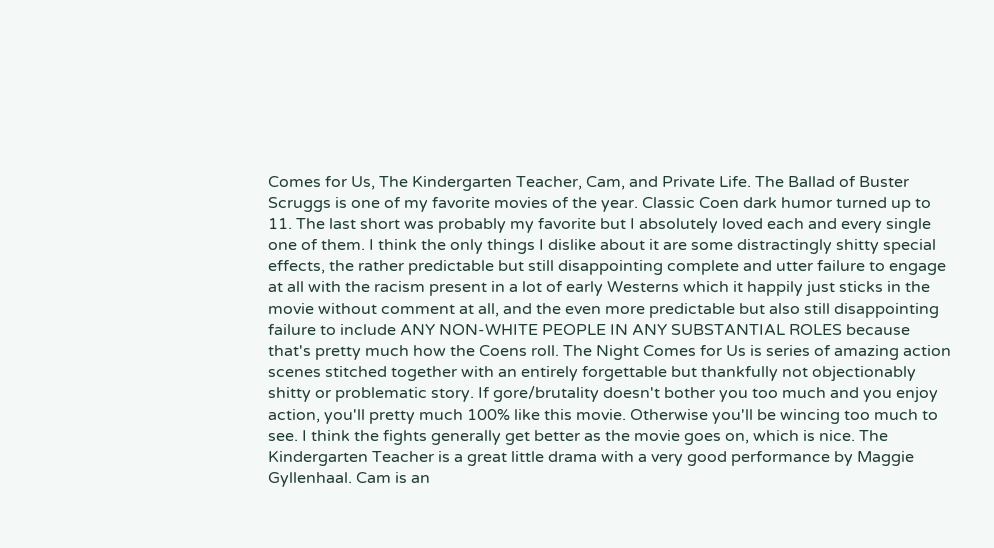Comes for Us, The Kindergarten Teacher, Cam, and Private Life. The Ballad of Buster Scruggs is one of my favorite movies of the year. Classic Coen dark humor turned up to 11. The last short was probably my favorite but I absolutely loved each and every single one of them. I think the only things I dislike about it are some distractingly shitty special effects, the rather predictable but still disappointing complete and utter failure to engage at all with the racism present in a lot of early Westerns which it happily just sticks in the movie without comment at all, and the even more predictable but also still disappointing failure to include ANY NON-WHITE PEOPLE IN ANY SUBSTANTIAL ROLES because that's pretty much how the Coens roll. The Night Comes for Us is series of amazing action scenes stitched together with an entirely forgettable but thankfully not objectionably shitty or problematic story. If gore/brutality doesn't bother you too much and you enjoy action, you'll pretty much 100% like this movie. Otherwise you'll be wincing too much to see. I think the fights generally get better as the movie goes on, which is nice. The Kindergarten Teacher is a great little drama with a very good performance by Maggie Gyllenhaal. Cam is an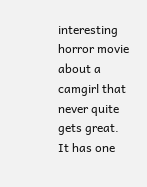interesting horror movie about a camgirl that never quite gets great. It has one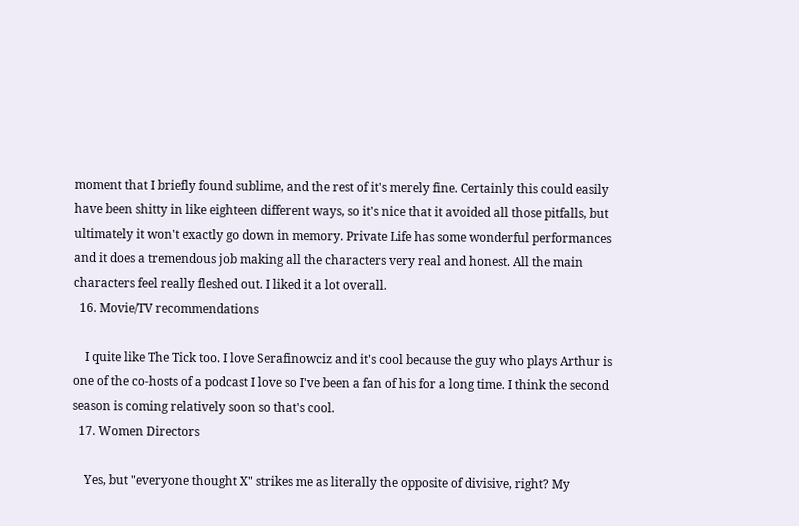moment that I briefly found sublime, and the rest of it's merely fine. Certainly this could easily have been shitty in like eighteen different ways, so it's nice that it avoided all those pitfalls, but ultimately it won't exactly go down in memory. Private Life has some wonderful performances and it does a tremendous job making all the characters very real and honest. All the main characters feel really fleshed out. I liked it a lot overall.
  16. Movie/TV recommendations

    I quite like The Tick too. I love Serafinowciz and it's cool because the guy who plays Arthur is one of the co-hosts of a podcast I love so I've been a fan of his for a long time. I think the second season is coming relatively soon so that's cool.
  17. Women Directors

    Yes, but "everyone thought X" strikes me as literally the opposite of divisive, right? My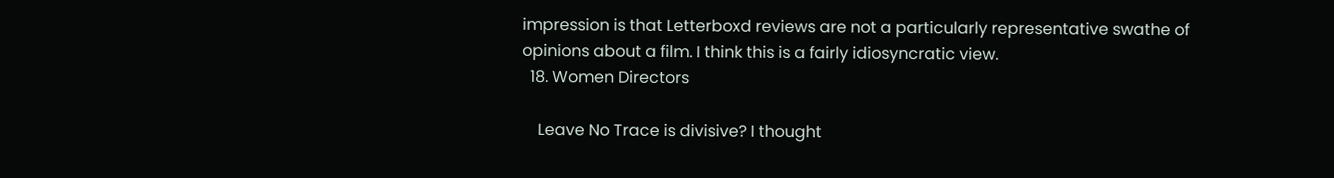impression is that Letterboxd reviews are not a particularly representative swathe of opinions about a film. I think this is a fairly idiosyncratic view.
  18. Women Directors

    Leave No Trace is divisive? I thought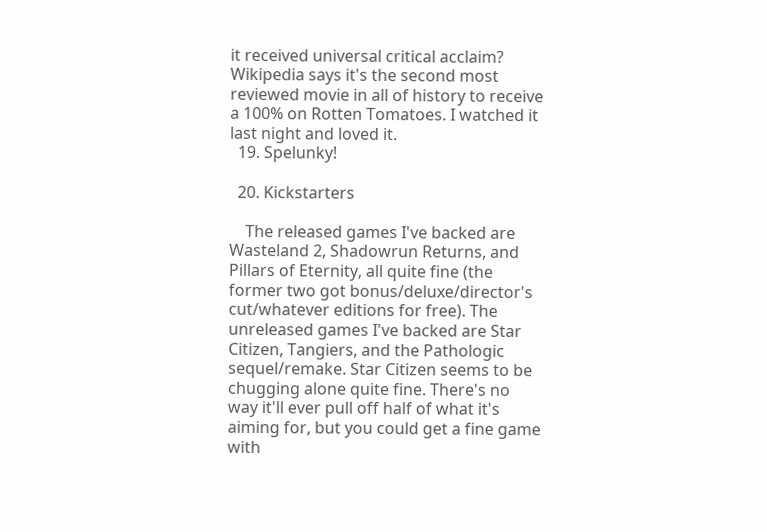it received universal critical acclaim? Wikipedia says it's the second most reviewed movie in all of history to receive a 100% on Rotten Tomatoes. I watched it last night and loved it.
  19. Spelunky!

  20. Kickstarters

    The released games I've backed are Wasteland 2, Shadowrun Returns, and Pillars of Eternity, all quite fine (the former two got bonus/deluxe/director's cut/whatever editions for free). The unreleased games I've backed are Star Citizen, Tangiers, and the Pathologic sequel/remake. Star Citizen seems to be chugging alone quite fine. There's no way it'll ever pull off half of what it's aiming for, but you could get a fine game with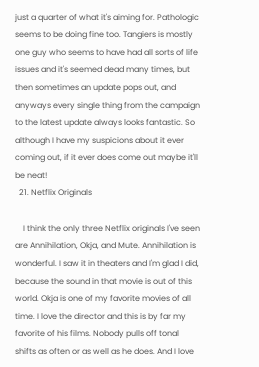just a quarter of what it's aiming for. Pathologic seems to be doing fine too. Tangiers is mostly one guy who seems to have had all sorts of life issues and it's seemed dead many times, but then sometimes an update pops out, and anyways every single thing from the campaign to the latest update always looks fantastic. So although I have my suspicions about it ever coming out, if it ever does come out maybe it'll be neat!
  21. Netflix Originals

    I think the only three Netflix originals I've seen are Annihilation, Okja, and Mute. Annihilation is wonderful. I saw it in theaters and I'm glad I did, because the sound in that movie is out of this world. Okja is one of my favorite movies of all time. I love the director and this is by far my favorite of his films. Nobody pulls off tonal shifts as often or as well as he does. And I love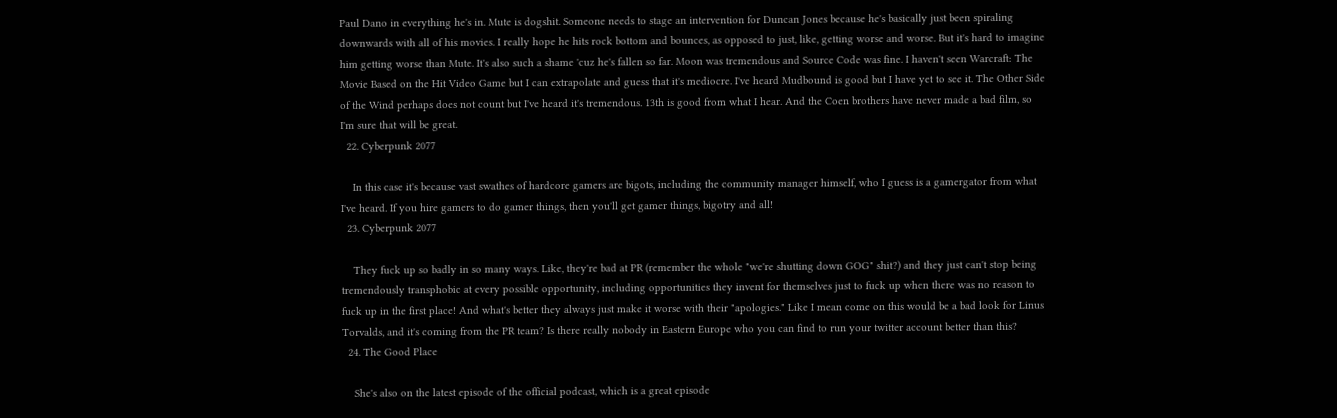Paul Dano in everything he's in. Mute is dogshit. Someone needs to stage an intervention for Duncan Jones because he's basically just been spiraling downwards with all of his movies. I really hope he hits rock bottom and bounces, as opposed to just, like, getting worse and worse. But it's hard to imagine him getting worse than Mute. It's also such a shame 'cuz he's fallen so far. Moon was tremendous and Source Code was fine. I haven't seen Warcraft: The Movie Based on the Hit Video Game but I can extrapolate and guess that it's mediocre. I've heard Mudbound is good but I have yet to see it. The Other Side of the Wind perhaps does not count but I've heard it's tremendous. 13th is good from what I hear. And the Coen brothers have never made a bad film, so I'm sure that will be great.
  22. Cyberpunk 2077

    In this case it's because vast swathes of hardcore gamers are bigots, including the community manager himself, who I guess is a gamergator from what I've heard. If you hire gamers to do gamer things, then you'll get gamer things, bigotry and all!
  23. Cyberpunk 2077

    They fuck up so badly in so many ways. Like, they're bad at PR (remember the whole "we're shutting down GOG" shit?) and they just can't stop being tremendously transphobic at every possible opportunity, including opportunities they invent for themselves just to fuck up when there was no reason to fuck up in the first place! And what's better they always just make it worse with their "apologies." Like I mean come on this would be a bad look for Linus Torvalds, and it's coming from the PR team? Is there really nobody in Eastern Europe who you can find to run your twitter account better than this?
  24. The Good Place

    She's also on the latest episode of the official podcast, which is a great episode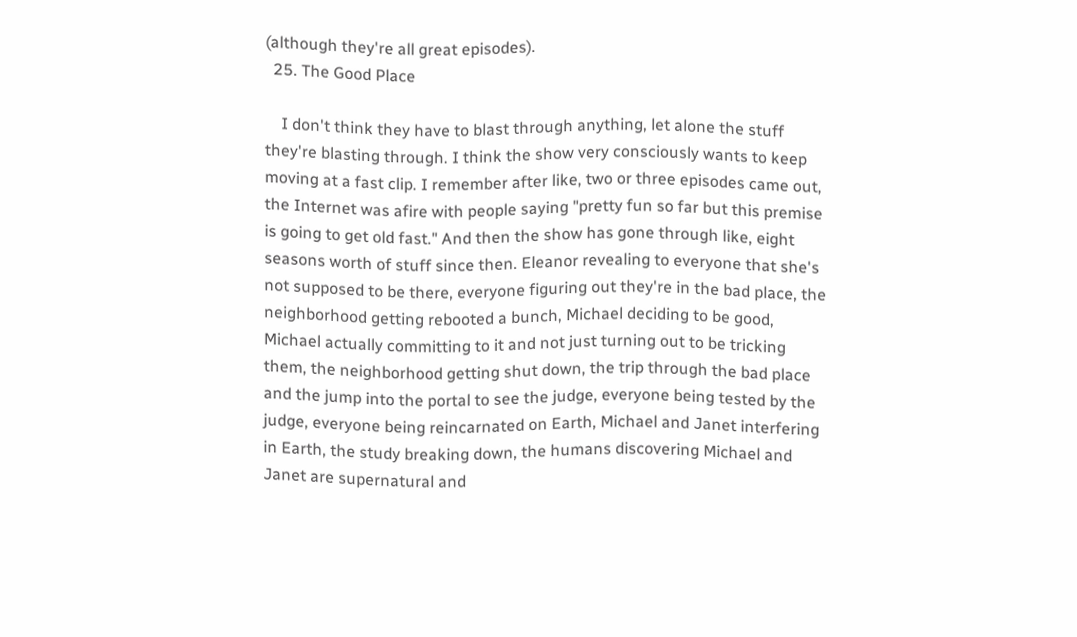(although they're all great episodes).
  25. The Good Place

    I don't think they have to blast through anything, let alone the stuff they're blasting through. I think the show very consciously wants to keep moving at a fast clip. I remember after like, two or three episodes came out, the Internet was afire with people saying "pretty fun so far but this premise is going to get old fast." And then the show has gone through like, eight seasons worth of stuff since then. Eleanor revealing to everyone that she's not supposed to be there, everyone figuring out they're in the bad place, the neighborhood getting rebooted a bunch, Michael deciding to be good, Michael actually committing to it and not just turning out to be tricking them, the neighborhood getting shut down, the trip through the bad place and the jump into the portal to see the judge, everyone being tested by the judge, everyone being reincarnated on Earth, Michael and Janet interfering in Earth, the study breaking down, the humans discovering Michael and Janet are supernatural and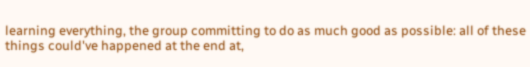learning everything, the group committing to do as much good as possible: all of these things could've happened at the end at,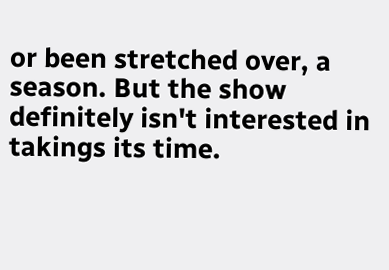or been stretched over, a season. But the show definitely isn't interested in takings its time.